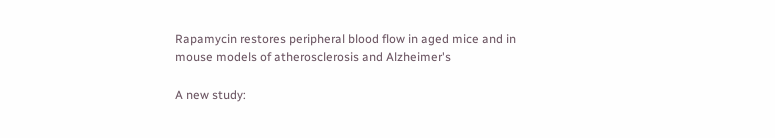Rapamycin restores peripheral blood flow in aged mice and in mouse models of atherosclerosis and Alzheimer's

A new study: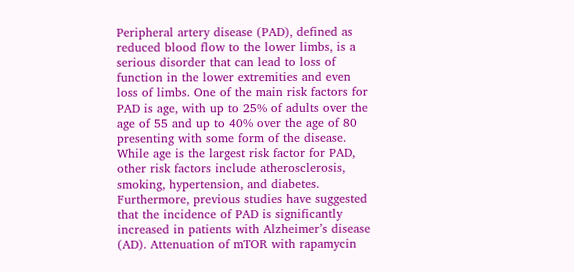Peripheral artery disease (PAD), defined as reduced blood flow to the lower limbs, is a serious disorder that can lead to loss of function in the lower extremities and even loss of limbs. One of the main risk factors for PAD is age, with up to 25% of adults over the age of 55 and up to 40% over the age of 80 presenting with some form of the disease. While age is the largest risk factor for PAD, other risk factors include atherosclerosis, smoking, hypertension, and diabetes. Furthermore, previous studies have suggested that the incidence of PAD is significantly increased in patients with Alzheimer’s disease (AD). Attenuation of mTOR with rapamycin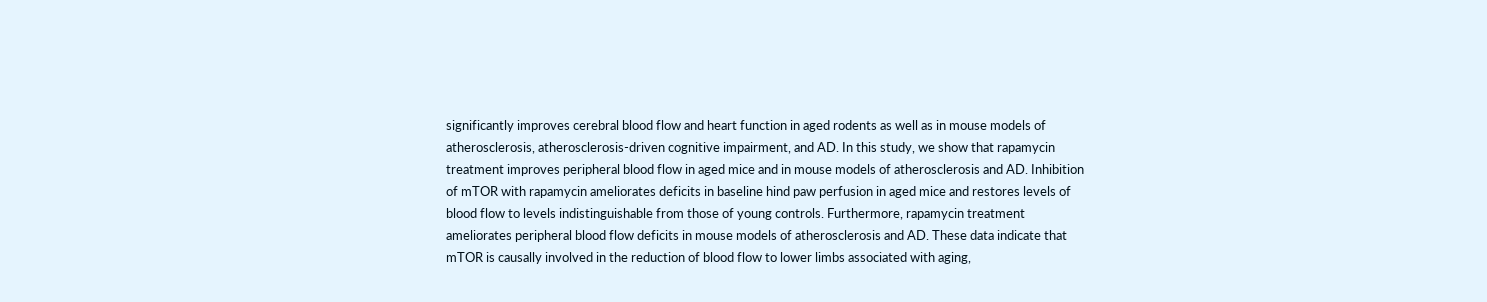significantly improves cerebral blood flow and heart function in aged rodents as well as in mouse models of atherosclerosis, atherosclerosis-driven cognitive impairment, and AD. In this study, we show that rapamycin treatment improves peripheral blood flow in aged mice and in mouse models of atherosclerosis and AD. Inhibition of mTOR with rapamycin ameliorates deficits in baseline hind paw perfusion in aged mice and restores levels of blood flow to levels indistinguishable from those of young controls. Furthermore, rapamycin treatment ameliorates peripheral blood flow deficits in mouse models of atherosclerosis and AD. These data indicate that mTOR is causally involved in the reduction of blood flow to lower limbs associated with aging,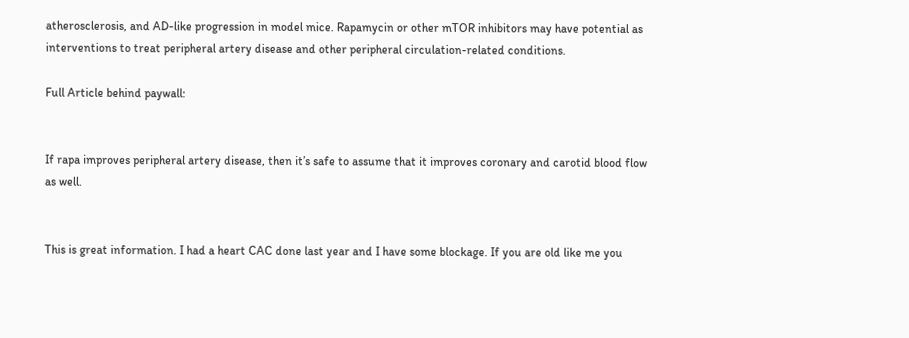atherosclerosis, and AD-like progression in model mice. Rapamycin or other mTOR inhibitors may have potential as interventions to treat peripheral artery disease and other peripheral circulation-related conditions.

Full Article behind paywall:


If rapa improves peripheral artery disease, then it’s safe to assume that it improves coronary and carotid blood flow as well.


This is great information. I had a heart CAC done last year and I have some blockage. If you are old like me you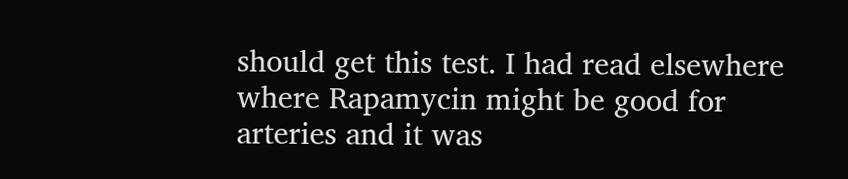should get this test. I had read elsewhere where Rapamycin might be good for arteries and it was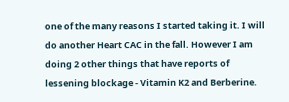one of the many reasons I started taking it. I will do another Heart CAC in the fall. However I am doing 2 other things that have reports of lessening blockage - Vitamin K2 and Berberine.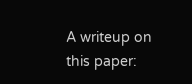A writeup on this paper: